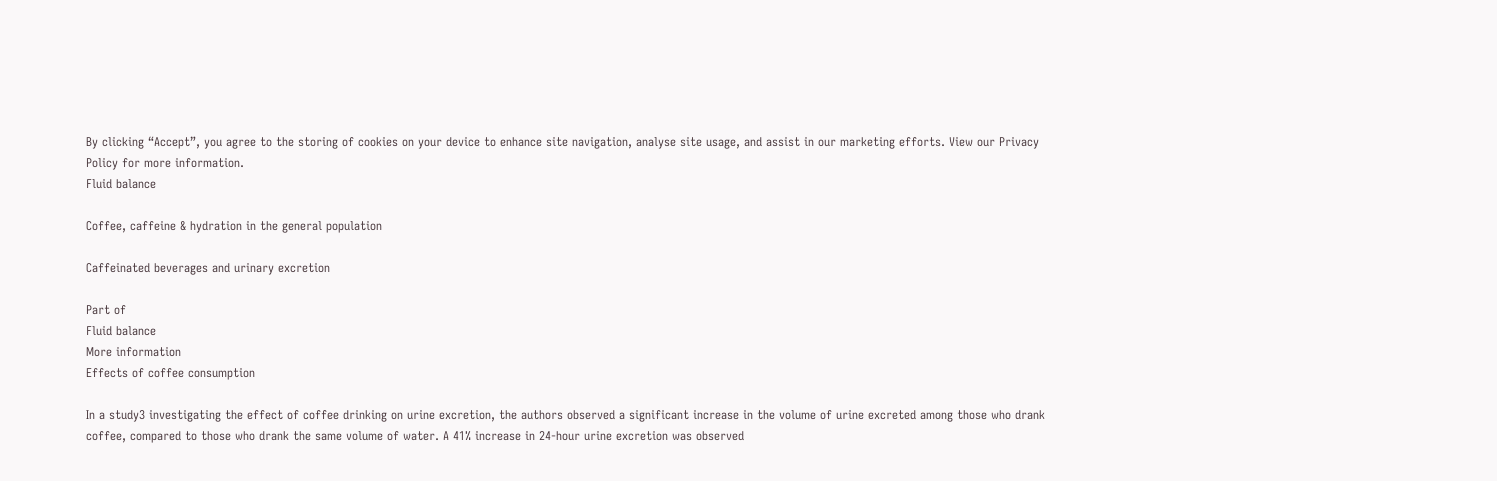By clicking “Accept”, you agree to the storing of cookies on your device to enhance site navigation, analyse site usage, and assist in our marketing efforts. View our Privacy Policy for more information.
Fluid balance

Coffee, caffeine & hydration in the general population

Caffeinated beverages and urinary excretion

Part of
Fluid balance
More information
Effects of coffee consumption

In a study3 investigating the effect of coffee drinking on urine excretion, the authors observed a significant increase in the volume of urine excreted among those who drank coffee, compared to those who drank the same volume of water. A 41% increase in 24-hour urine excretion was observed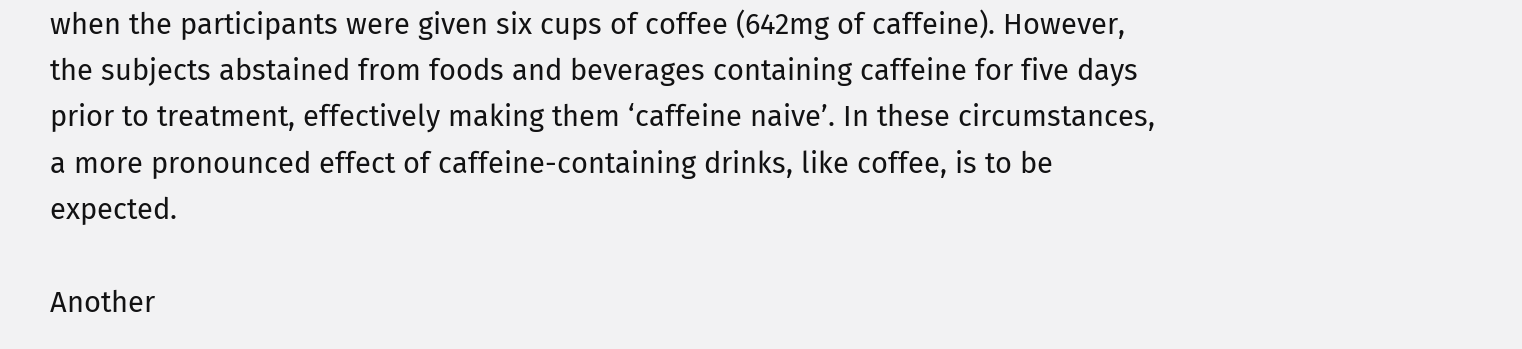when the participants were given six cups of coffee (642mg of caffeine). However, the subjects abstained from foods and beverages containing caffeine for five days prior to treatment, effectively making them ‘caffeine naive’. In these circumstances, a more pronounced effect of caffeine-containing drinks, like coffee, is to be expected.

Another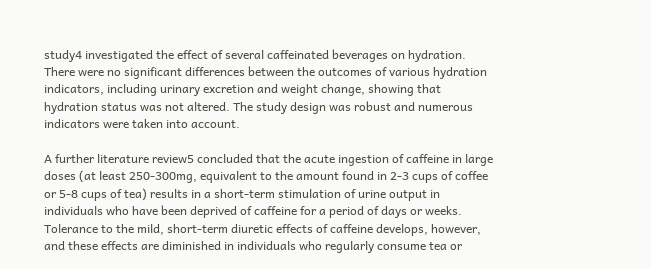study4 investigated the effect of several caffeinated beverages on hydration. There were no significant differences between the outcomes of various hydration indicators, including urinary excretion and weight change, showing that hydration status was not altered. The study design was robust and numerous indicators were taken into account.

A further literature review5 concluded that the acute ingestion of caffeine in large doses (at least 250-300mg, equivalent to the amount found in 2-3 cups of coffee or 5-8 cups of tea) results in a short-term stimulation of urine output in individuals who have been deprived of caffeine for a period of days or weeks. Tolerance to the mild, short-term diuretic effects of caffeine develops, however, and these effects are diminished in individuals who regularly consume tea or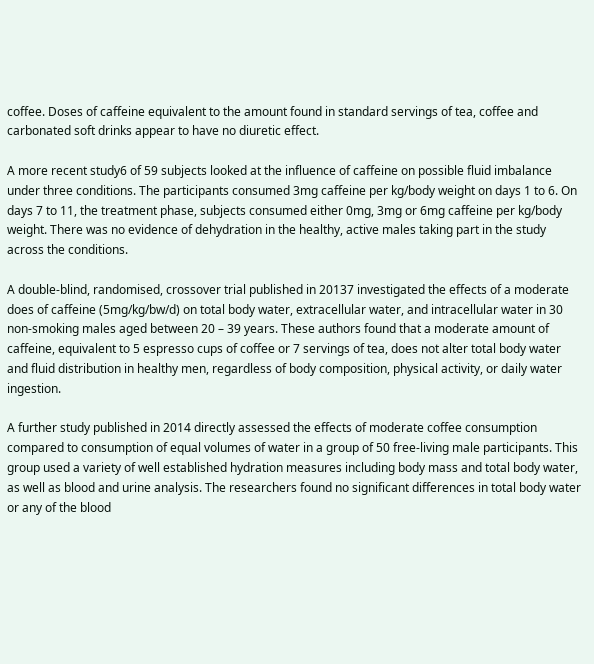coffee. Doses of caffeine equivalent to the amount found in standard servings of tea, coffee and carbonated soft drinks appear to have no diuretic effect.

A more recent study6 of 59 subjects looked at the influence of caffeine on possible fluid imbalance under three conditions. The participants consumed 3mg caffeine per kg/body weight on days 1 to 6. On days 7 to 11, the treatment phase, subjects consumed either 0mg, 3mg or 6mg caffeine per kg/body weight. There was no evidence of dehydration in the healthy, active males taking part in the study across the conditions.

A double-blind, randomised, crossover trial published in 20137 investigated the effects of a moderate does of caffeine (5mg/kg/bw/d) on total body water, extracellular water, and intracellular water in 30 non-smoking males aged between 20 – 39 years. These authors found that a moderate amount of caffeine, equivalent to 5 espresso cups of coffee or 7 servings of tea, does not alter total body water and fluid distribution in healthy men, regardless of body composition, physical activity, or daily water ingestion.

A further study published in 2014 directly assessed the effects of moderate coffee consumption compared to consumption of equal volumes of water in a group of 50 free-living male participants. This group used a variety of well established hydration measures including body mass and total body water, as well as blood and urine analysis. The researchers found no significant differences in total body water or any of the blood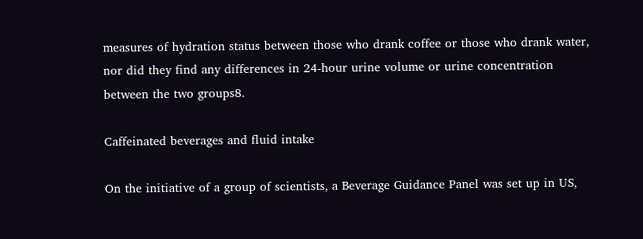measures of hydration status between those who drank coffee or those who drank water, nor did they find any differences in 24-hour urine volume or urine concentration between the two groups8.

Caffeinated beverages and fluid intake

On the initiative of a group of scientists, a Beverage Guidance Panel was set up in US,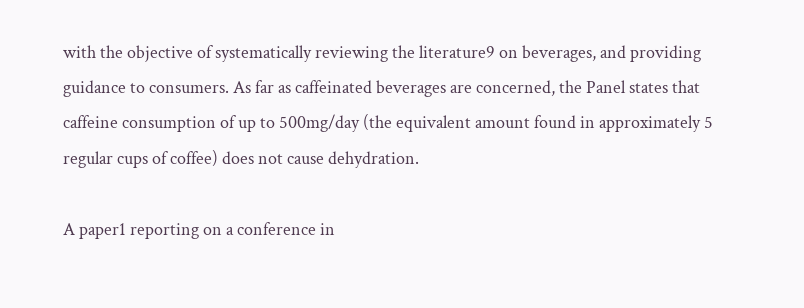with the objective of systematically reviewing the literature9 on beverages, and providing guidance to consumers. As far as caffeinated beverages are concerned, the Panel states that caffeine consumption of up to 500mg/day (the equivalent amount found in approximately 5 regular cups of coffee) does not cause dehydration.

A paper1 reporting on a conference in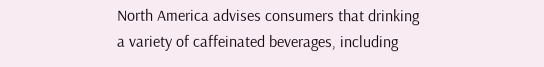North America advises consumers that drinking a variety of caffeinated beverages, including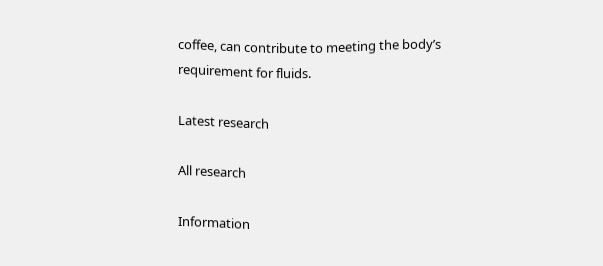coffee, can contribute to meeting the body’s requirement for fluids.

Latest research

All research

Information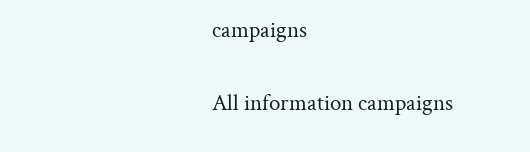campaigns

All information campaigns